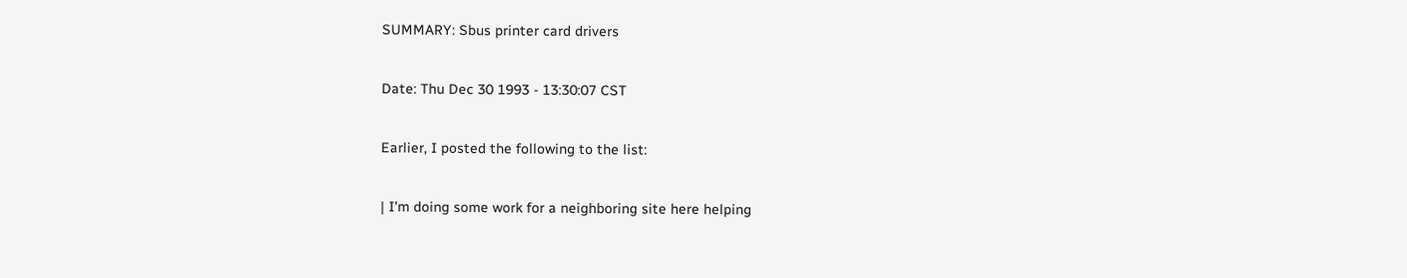SUMMARY: Sbus printer card drivers

Date: Thu Dec 30 1993 - 13:30:07 CST

Earlier, I posted the following to the list:

| I'm doing some work for a neighboring site here helping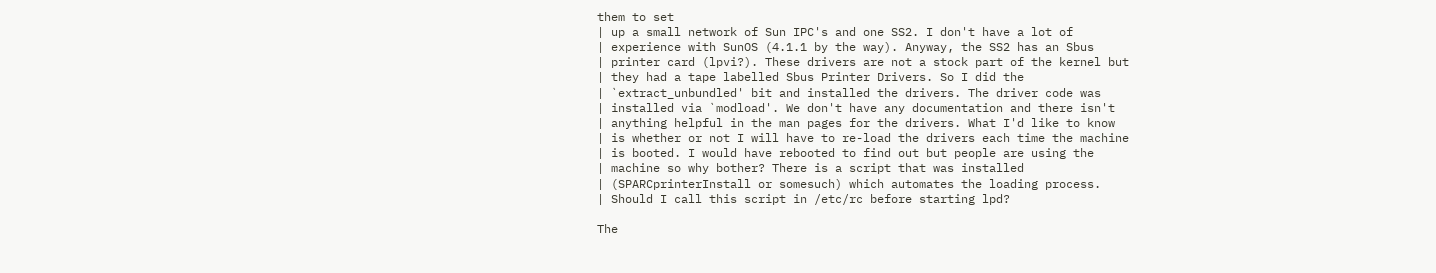them to set
| up a small network of Sun IPC's and one SS2. I don't have a lot of
| experience with SunOS (4.1.1 by the way). Anyway, the SS2 has an Sbus
| printer card (lpvi?). These drivers are not a stock part of the kernel but
| they had a tape labelled Sbus Printer Drivers. So I did the
| `extract_unbundled' bit and installed the drivers. The driver code was
| installed via `modload'. We don't have any documentation and there isn't
| anything helpful in the man pages for the drivers. What I'd like to know
| is whether or not I will have to re-load the drivers each time the machine
| is booted. I would have rebooted to find out but people are using the
| machine so why bother? There is a script that was installed
| (SPARCprinterInstall or somesuch) which automates the loading process.
| Should I call this script in /etc/rc before starting lpd?

The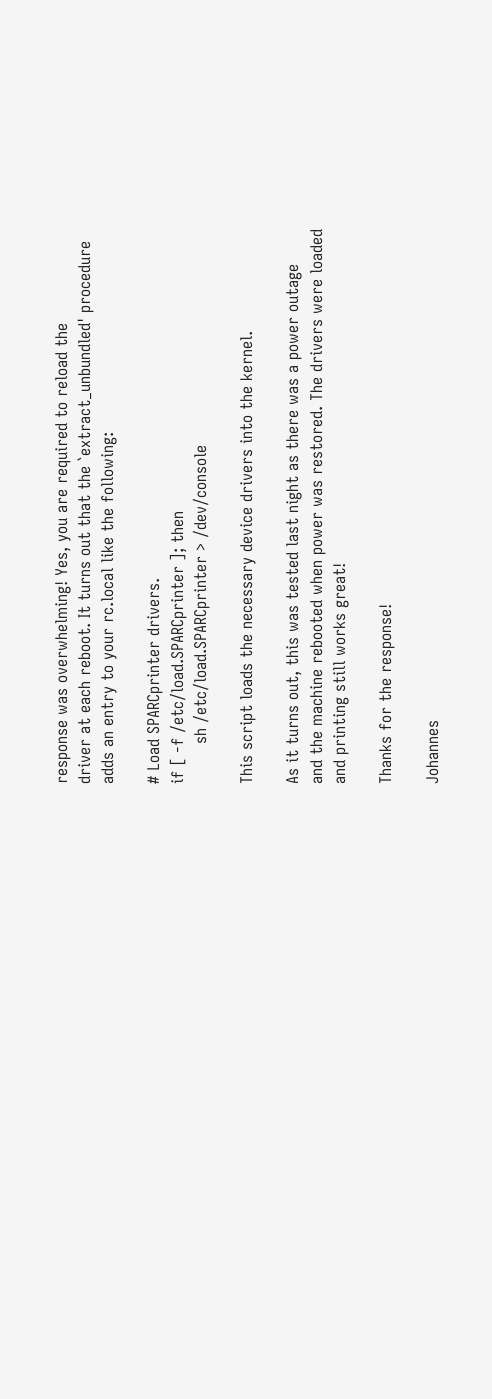response was overwhelming! Yes, you are required to reload the
driver at each reboot. It turns out that the `extract_unbundled' procedure
adds an entry to your rc.local like the following:

# Load SPARCprinter drivers.
if [ -f /etc/load.SPARCprinter ]; then
        sh /etc/load.SPARCprinter > /dev/console

This script loads the necessary device drivers into the kernel.

As it turns out, this was tested last night as there was a power outage
and the machine rebooted when power was restored. The drivers were loaded
and printing still works great!

Thanks for the response!

Johannes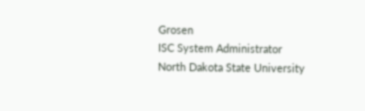Grosen
ISC System Administrator
North Dakota State University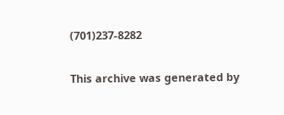(701)237-8282

This archive was generated by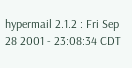hypermail 2.1.2 : Fri Sep 28 2001 - 23:08:34 CDT